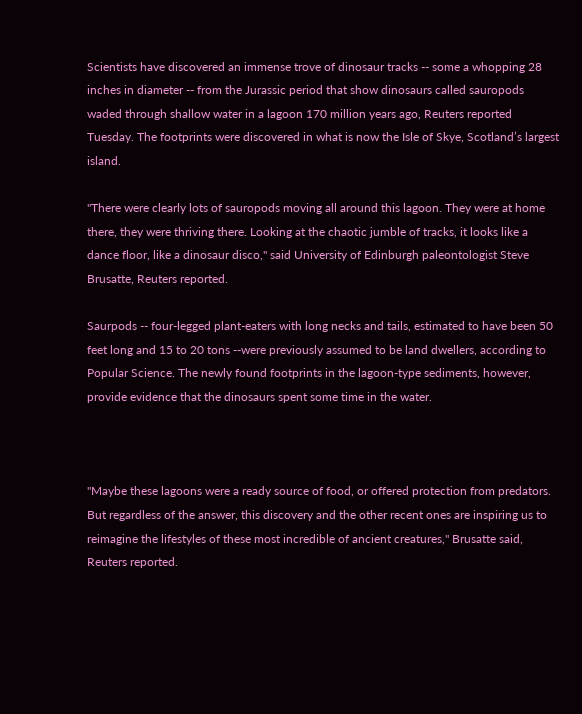Scientists have discovered an immense trove of dinosaur tracks -- some a whopping 28 inches in diameter -- from the Jurassic period that show dinosaurs called sauropods waded through shallow water in a lagoon 170 million years ago, Reuters reported Tuesday. The footprints were discovered in what is now the Isle of Skye, Scotland’s largest island.

"There were clearly lots of sauropods moving all around this lagoon. They were at home there, they were thriving there. Looking at the chaotic jumble of tracks, it looks like a dance floor, like a dinosaur disco," said University of Edinburgh paleontologist Steve Brusatte, Reuters reported.

Saurpods -- four-legged plant-eaters with long necks and tails, estimated to have been 50 feet long and 15 to 20 tons --were previously assumed to be land dwellers, according to Popular Science. The newly found footprints in the lagoon-type sediments, however, provide evidence that the dinosaurs spent some time in the water.



"Maybe these lagoons were a ready source of food, or offered protection from predators. But regardless of the answer, this discovery and the other recent ones are inspiring us to reimagine the lifestyles of these most incredible of ancient creatures," Brusatte said, Reuters reported.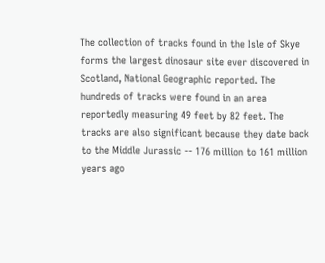The collection of tracks found in the Isle of Skye forms the largest dinosaur site ever discovered in Scotland, National Geographic reported. The hundreds of tracks were found in an area reportedly measuring 49 feet by 82 feet. The tracks are also significant because they date back to the Middle Jurassic -- 176 million to 161 million years ago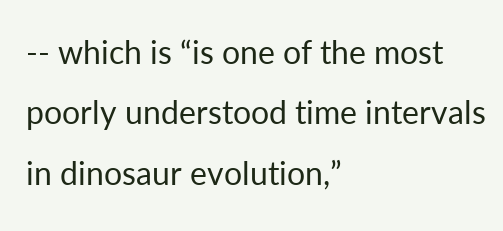-- which is “is one of the most poorly understood time intervals in dinosaur evolution,”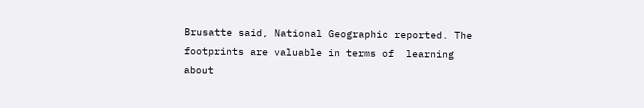Brusatte said, National Geographic reported. The footprints are valuable in terms of  learning about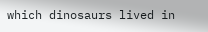which dinosaurs lived in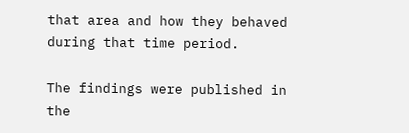that area and how they behaved during that time period.

The findings were published in the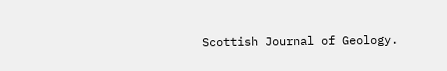Scottish Journal of Geology.